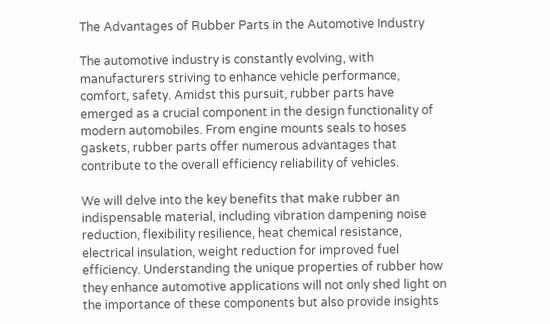The Advantages of Rubber Parts in the Automotive Industry

The automotive industry is constantly evolving, with manufacturers striving to enhance vehicle performance, comfort, safety. Amidst this pursuit, rubber parts have emerged as a crucial component in the design functionality of modern automobiles. From engine mounts seals to hoses gaskets, rubber parts offer numerous advantages that contribute to the overall efficiency reliability of vehicles.

We will delve into the key benefits that make rubber an indispensable material, including vibration dampening noise reduction, flexibility resilience, heat chemical resistance, electrical insulation, weight reduction for improved fuel efficiency. Understanding the unique properties of rubber how they enhance automotive applications will not only shed light on the importance of these components but also provide insights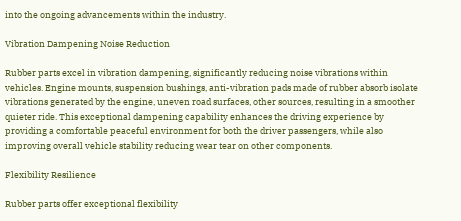into the ongoing advancements within the industry.

Vibration Dampening Noise Reduction

Rubber parts excel in vibration dampening, significantly reducing noise vibrations within vehicles. Engine mounts, suspension bushings, anti-vibration pads made of rubber absorb isolate vibrations generated by the engine, uneven road surfaces, other sources, resulting in a smoother quieter ride. This exceptional dampening capability enhances the driving experience by providing a comfortable peaceful environment for both the driver passengers, while also improving overall vehicle stability reducing wear tear on other components.

Flexibility Resilience

Rubber parts offer exceptional flexibility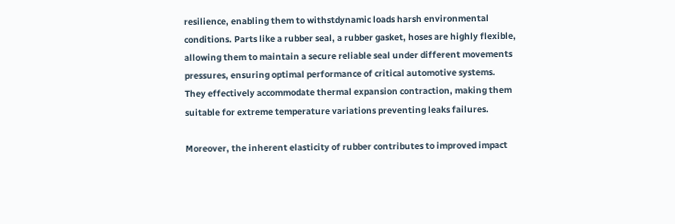resilience, enabling them to withstdynamic loads harsh environmental conditions. Parts like a rubber seal, a rubber gasket, hoses are highly flexible, allowing them to maintain a secure reliable seal under different movements pressures, ensuring optimal performance of critical automotive systems. They effectively accommodate thermal expansion contraction, making them suitable for extreme temperature variations preventing leaks failures.

Moreover, the inherent elasticity of rubber contributes to improved impact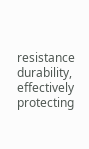resistance durability, effectively protecting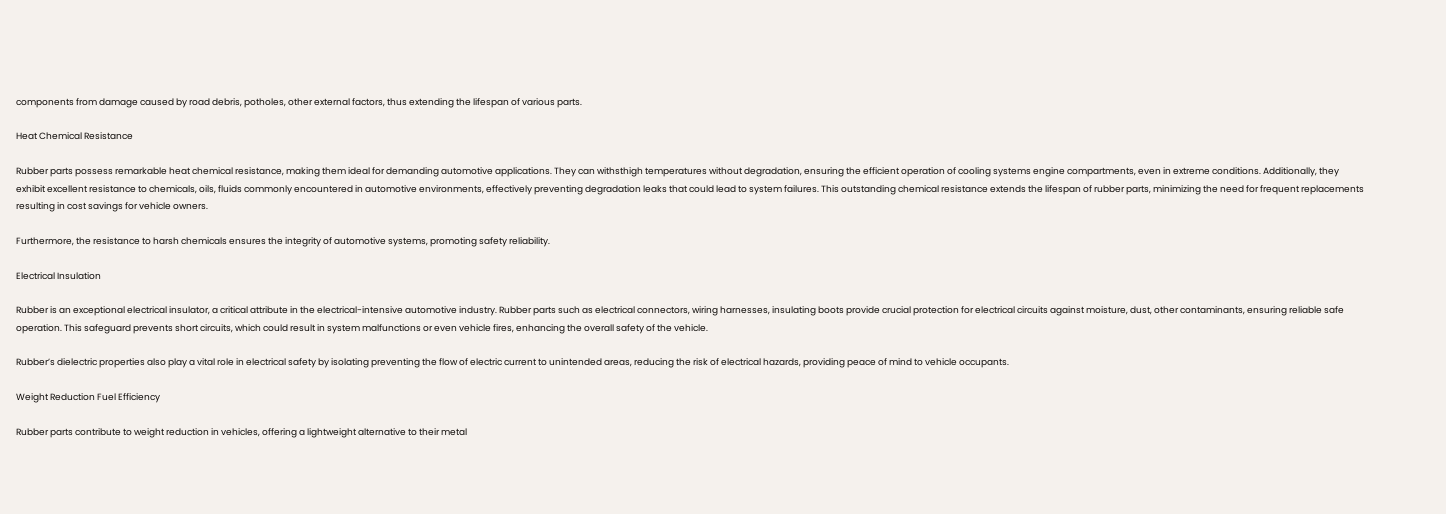components from damage caused by road debris, potholes, other external factors, thus extending the lifespan of various parts.

Heat Chemical Resistance

Rubber parts possess remarkable heat chemical resistance, making them ideal for demanding automotive applications. They can withsthigh temperatures without degradation, ensuring the efficient operation of cooling systems engine compartments, even in extreme conditions. Additionally, they exhibit excellent resistance to chemicals, oils, fluids commonly encountered in automotive environments, effectively preventing degradation leaks that could lead to system failures. This outstanding chemical resistance extends the lifespan of rubber parts, minimizing the need for frequent replacements resulting in cost savings for vehicle owners.

Furthermore, the resistance to harsh chemicals ensures the integrity of automotive systems, promoting safety reliability.

Electrical Insulation

Rubber is an exceptional electrical insulator, a critical attribute in the electrical-intensive automotive industry. Rubber parts such as electrical connectors, wiring harnesses, insulating boots provide crucial protection for electrical circuits against moisture, dust, other contaminants, ensuring reliable safe operation. This safeguard prevents short circuits, which could result in system malfunctions or even vehicle fires, enhancing the overall safety of the vehicle.

Rubber’s dielectric properties also play a vital role in electrical safety by isolating preventing the flow of electric current to unintended areas, reducing the risk of electrical hazards, providing peace of mind to vehicle occupants.

Weight Reduction Fuel Efficiency

Rubber parts contribute to weight reduction in vehicles, offering a lightweight alternative to their metal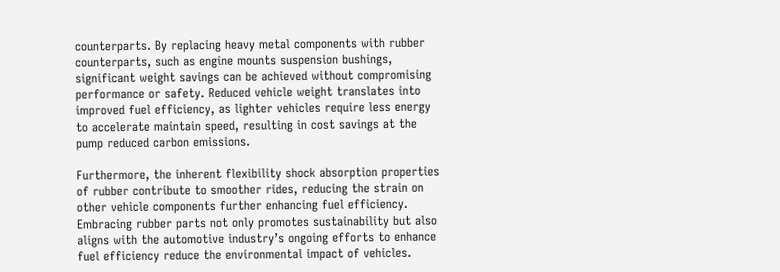counterparts. By replacing heavy metal components with rubber counterparts, such as engine mounts suspension bushings, significant weight savings can be achieved without compromising performance or safety. Reduced vehicle weight translates into improved fuel efficiency, as lighter vehicles require less energy to accelerate maintain speed, resulting in cost savings at the pump reduced carbon emissions.

Furthermore, the inherent flexibility shock absorption properties of rubber contribute to smoother rides, reducing the strain on other vehicle components further enhancing fuel efficiency. Embracing rubber parts not only promotes sustainability but also aligns with the automotive industry’s ongoing efforts to enhance fuel efficiency reduce the environmental impact of vehicles.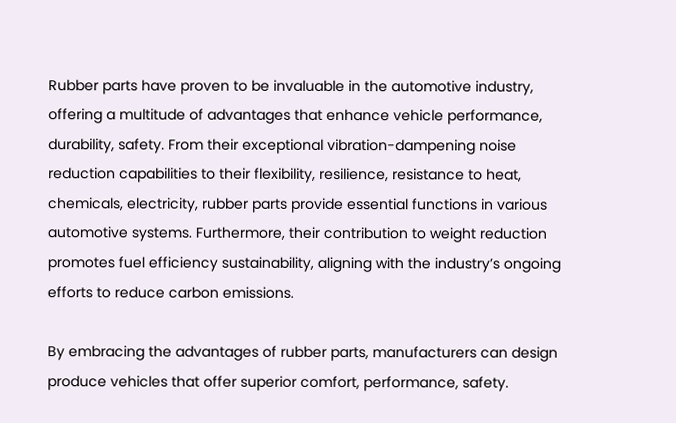Rubber parts have proven to be invaluable in the automotive industry, offering a multitude of advantages that enhance vehicle performance, durability, safety. From their exceptional vibration-dampening noise reduction capabilities to their flexibility, resilience, resistance to heat, chemicals, electricity, rubber parts provide essential functions in various automotive systems. Furthermore, their contribution to weight reduction promotes fuel efficiency sustainability, aligning with the industry’s ongoing efforts to reduce carbon emissions.

By embracing the advantages of rubber parts, manufacturers can design produce vehicles that offer superior comfort, performance, safety.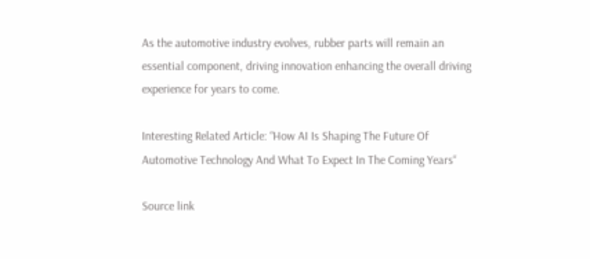As the automotive industry evolves, rubber parts will remain an essential component, driving innovation enhancing the overall driving experience for years to come.

Interesting Related Article: “How AI Is Shaping The Future Of Automotive Technology And What To Expect In The Coming Years“

Source link